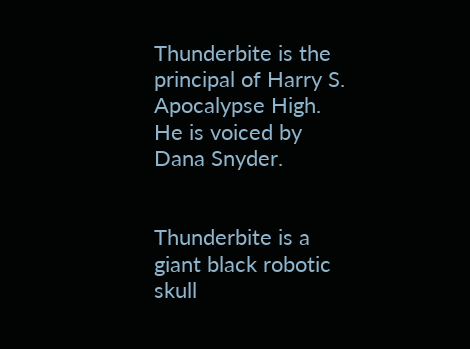Thunderbite is the principal of Harry S. Apocalypse High. He is voiced by Dana Snyder.


Thunderbite is a giant black robotic skull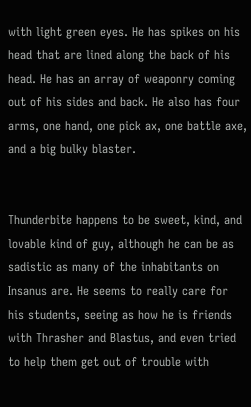with light green eyes. He has spikes on his head that are lined along the back of his head. He has an array of weaponry coming out of his sides and back. He also has four arms, one hand, one pick ax, one battle axe, and a big bulky blaster.


Thunderbite happens to be sweet, kind, and lovable kind of guy, although he can be as sadistic as many of the inhabitants on Insanus are. He seems to really care for his students, seeing as how he is friends with Thrasher and Blastus, and even tried to help them get out of trouble with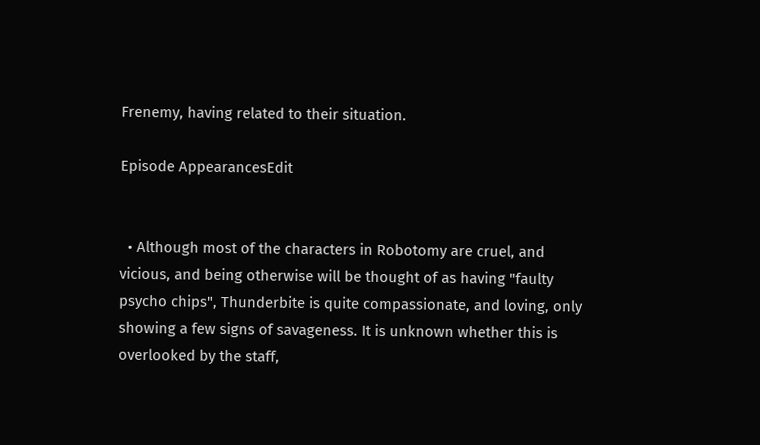Frenemy, having related to their situation.

Episode AppearancesEdit


  • Although most of the characters in Robotomy are cruel, and vicious, and being otherwise will be thought of as having "faulty psycho chips", Thunderbite is quite compassionate, and loving, only showing a few signs of savageness. It is unknown whether this is overlooked by the staff,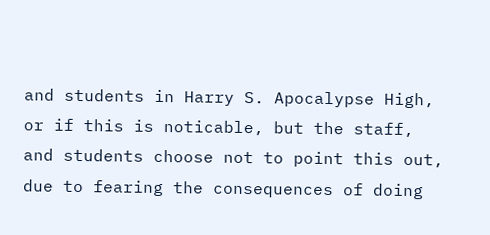and students in Harry S. Apocalypse High, or if this is noticable, but the staff, and students choose not to point this out, due to fearing the consequences of doing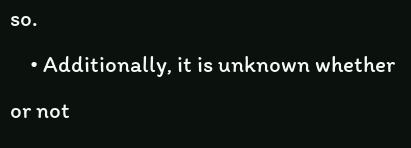so.
    • Additionally, it is unknown whether or not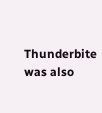Thunderbite was also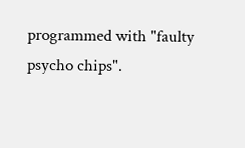programmed with "faulty psycho chips".